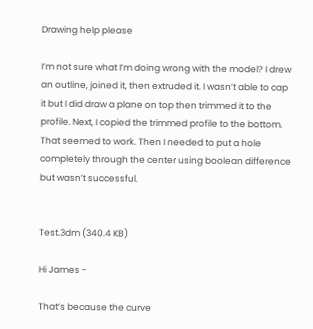Drawing help please

I’m not sure what I’m doing wrong with the model? I drew an outline, joined it, then extruded it. I wasn’t able to cap it but I did draw a plane on top then trimmed it to the profile. Next, I copied the trimmed profile to the bottom. That seemed to work. Then I needed to put a hole completely through the center using boolean difference but wasn’t successful.


Test.3dm (340.4 KB)

Hi James -

That’s because the curve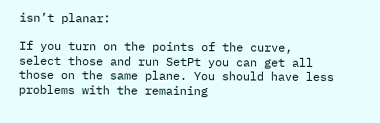isn’t planar:

If you turn on the points of the curve, select those and run SetPt you can get all those on the same plane. You should have less problems with the remaining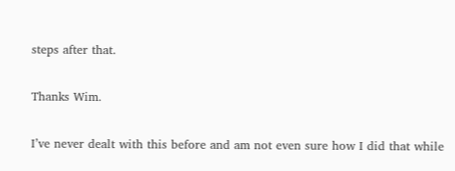steps after that.

Thanks Wim.

I’ve never dealt with this before and am not even sure how I did that while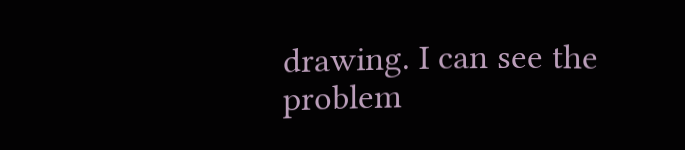drawing. I can see the problem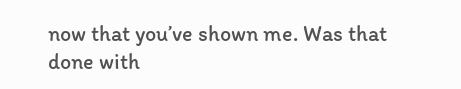now that you’ve shown me. Was that done with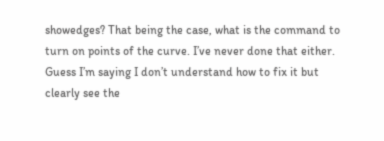showedges? That being the case, what is the command to turn on points of the curve. I’ve never done that either. Guess I’m saying I don’t understand how to fix it but clearly see the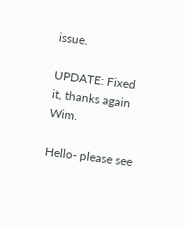issue.

UPDATE: Fixed it, thanks again Wim.

Hello- please see